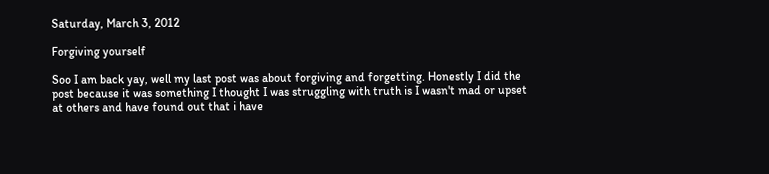Saturday, March 3, 2012

Forgiving yourself

Soo I am back yay, well my last post was about forgiving and forgetting. Honestly I did the post because it was something I thought I was struggling with truth is I wasn't mad or upset at others and have found out that i have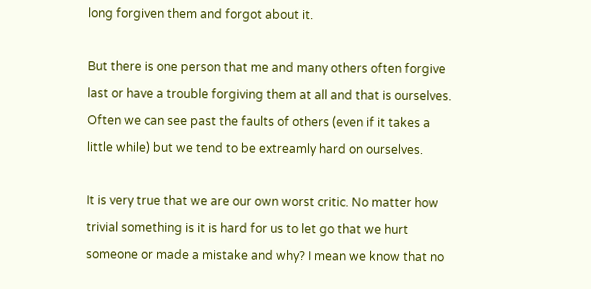long forgiven them and forgot about it.

But there is one person that me and many others often forgive last or have a trouble forgiving them at all and that is ourselves. Often we can see past the faults of others (even if it takes a little while) but we tend to be extreamly hard on ourselves.

It is very true that we are our own worst critic. No matter how trivial something is it is hard for us to let go that we hurt someone or made a mistake and why? I mean we know that no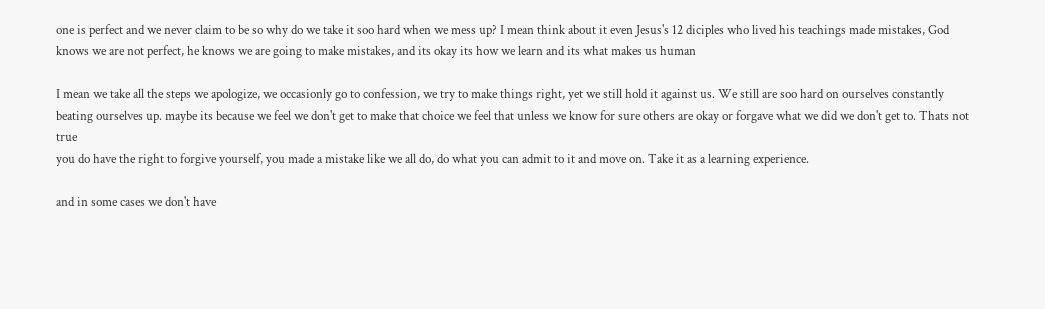one is perfect and we never claim to be so why do we take it soo hard when we mess up? I mean think about it even Jesus's 12 diciples who lived his teachings made mistakes, God knows we are not perfect, he knows we are going to make mistakes, and its okay its how we learn and its what makes us human

I mean we take all the steps we apologize, we occasionly go to confession, we try to make things right, yet we still hold it against us. We still are soo hard on ourselves constantly beating ourselves up. maybe its because we feel we don't get to make that choice we feel that unless we know for sure others are okay or forgave what we did we don't get to. Thats not true
you do have the right to forgive yourself, you made a mistake like we all do, do what you can admit to it and move on. Take it as a learning experience.

and in some cases we don't have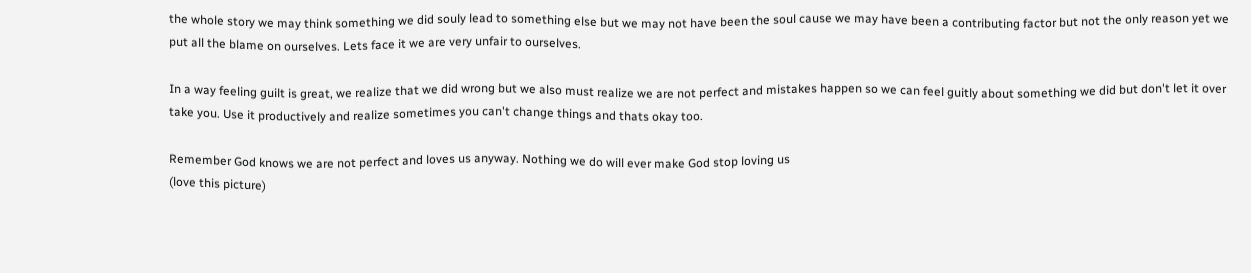the whole story we may think something we did souly lead to something else but we may not have been the soul cause we may have been a contributing factor but not the only reason yet we put all the blame on ourselves. Lets face it we are very unfair to ourselves.

In a way feeling guilt is great, we realize that we did wrong but we also must realize we are not perfect and mistakes happen so we can feel guitly about something we did but don't let it over take you. Use it productively and realize sometimes you can't change things and thats okay too.

Remember God knows we are not perfect and loves us anyway. Nothing we do will ever make God stop loving us
(love this picture)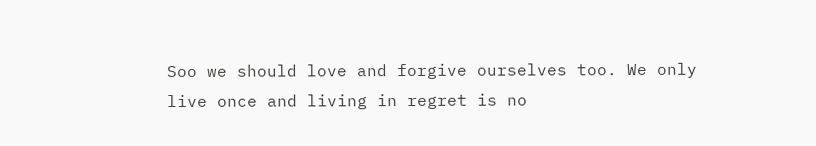Soo we should love and forgive ourselves too. We only live once and living in regret is no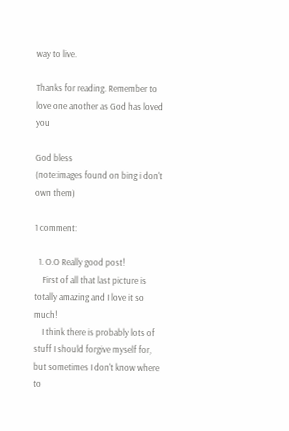way to live.

Thanks for reading. Remember to love one another as God has loved you

God bless
(note:images found on bing i don't own them)

1 comment:

  1. O.O Really good post!
    First of all that last picture is totally amazing and I love it so much!
    I think there is probably lots of stuff I should forgive myself for, but sometimes I don't know where to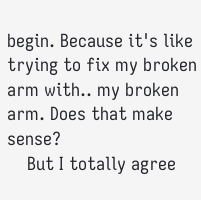begin. Because it's like trying to fix my broken arm with.. my broken arm. Does that make sense?
    But I totally agree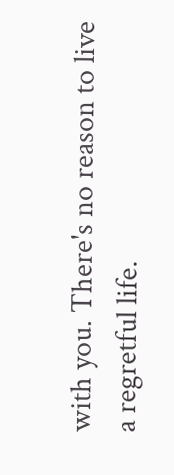with you. There's no reason to live a regretful life.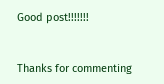Good post!!!!!!!


Thanks for commenting